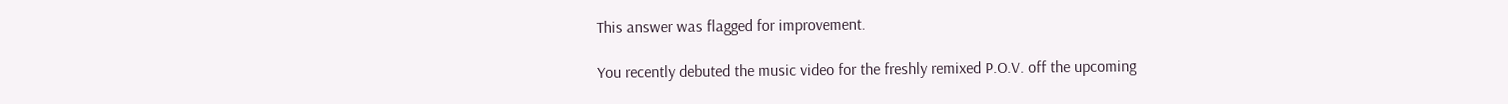This answer was flagged for improvement.

You recently debuted the music video for the freshly remixed P.O.V. off the upcoming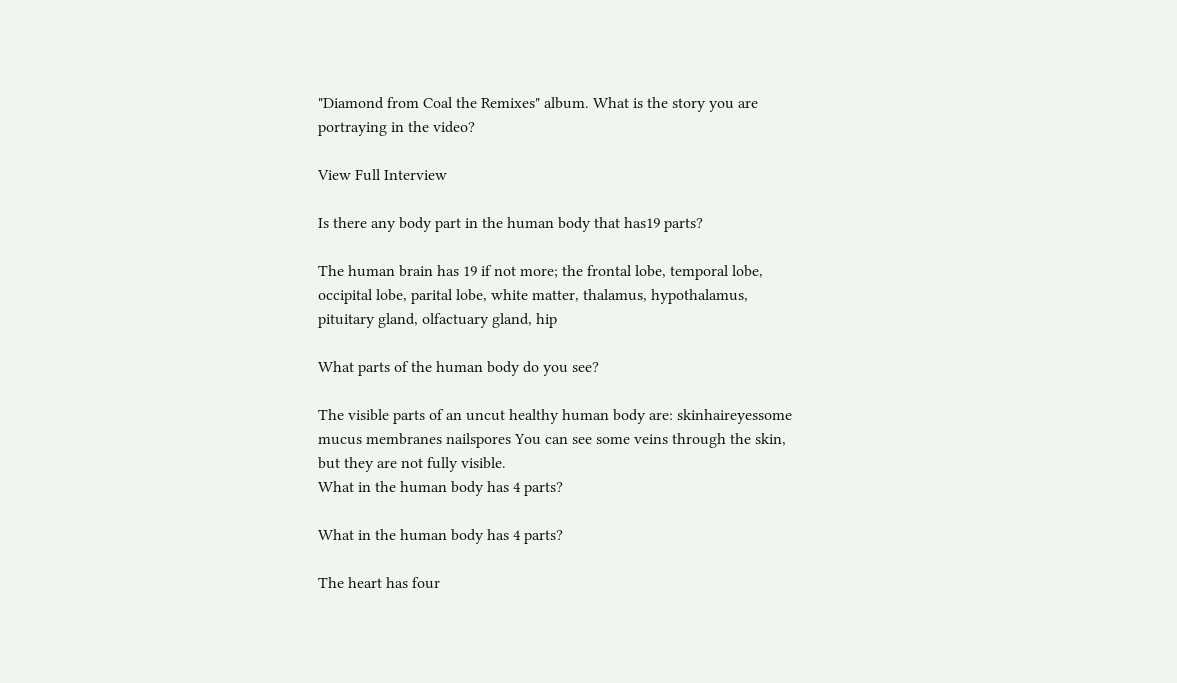"Diamond from Coal the Remixes" album. What is the story you are portraying in the video?

View Full Interview

Is there any body part in the human body that has19 parts?

The human brain has 19 if not more; the frontal lobe, temporal lobe, occipital lobe, parital lobe, white matter, thalamus, hypothalamus, pituitary gland, olfactuary gland, hip

What parts of the human body do you see?

The visible parts of an uncut healthy human body are: skinhaireyessome mucus membranes nailspores You can see some veins through the skin, but they are not fully visible.
What in the human body has 4 parts?

What in the human body has 4 parts?

The heart has four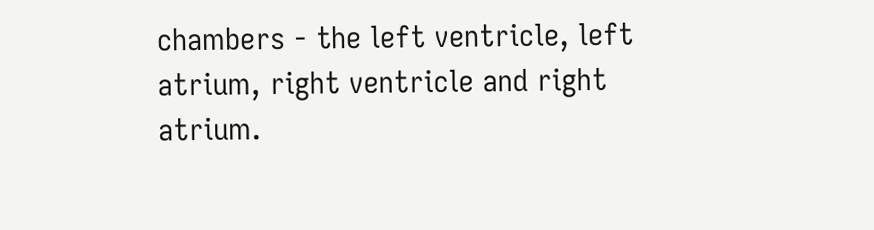chambers - the left ventricle, left atrium, right ventricle and right atrium.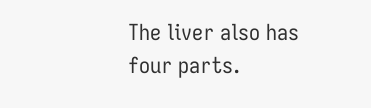The liver also has four parts.